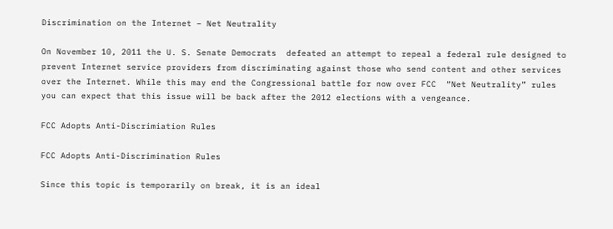Discrimination on the Internet – Net Neutrality

On November 10, 2011 the U. S. Senate Democrats  defeated an attempt to repeal a federal rule designed to prevent Internet service providers from discriminating against those who send content and other services over the Internet. While this may end the Congressional battle for now over FCC  “Net Neutrality” rules you can expect that this issue will be back after the 2012 elections with a vengeance.

FCC Adopts Anti-Discrimiation Rules

FCC Adopts Anti-Discrimination Rules

Since this topic is temporarily on break, it is an ideal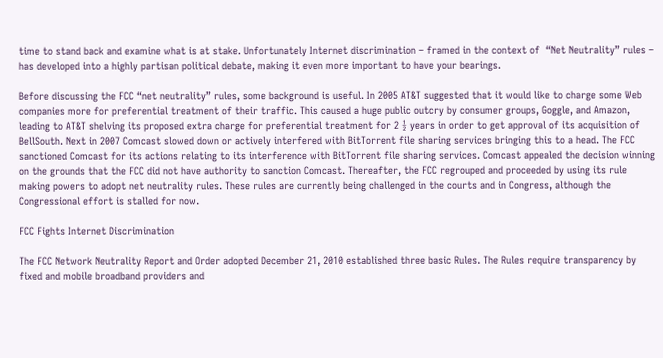time to stand back and examine what is at stake. Unfortunately Internet discrimination – framed in the context of  “Net Neutrality” rules – has developed into a highly partisan political debate, making it even more important to have your bearings.

Before discussing the FCC “net neutrality” rules, some background is useful. In 2005 AT&T suggested that it would like to charge some Web companies more for preferential treatment of their traffic. This caused a huge public outcry by consumer groups, Goggle, and Amazon, leading to AT&T shelving its proposed extra charge for preferential treatment for 2 ½ years in order to get approval of its acquisition of BellSouth. Next in 2007 Comcast slowed down or actively interfered with BitTorrent file sharing services bringing this to a head. The FCC sanctioned Comcast for its actions relating to its interference with BitTorrent file sharing services. Comcast appealed the decision winning on the grounds that the FCC did not have authority to sanction Comcast. Thereafter, the FCC regrouped and proceeded by using its rule making powers to adopt net neutrality rules. These rules are currently being challenged in the courts and in Congress, although the Congressional effort is stalled for now.

FCC Fights Internet Discrimination

The FCC Network Neutrality Report and Order adopted December 21, 2010 established three basic Rules. The Rules require transparency by fixed and mobile broadband providers and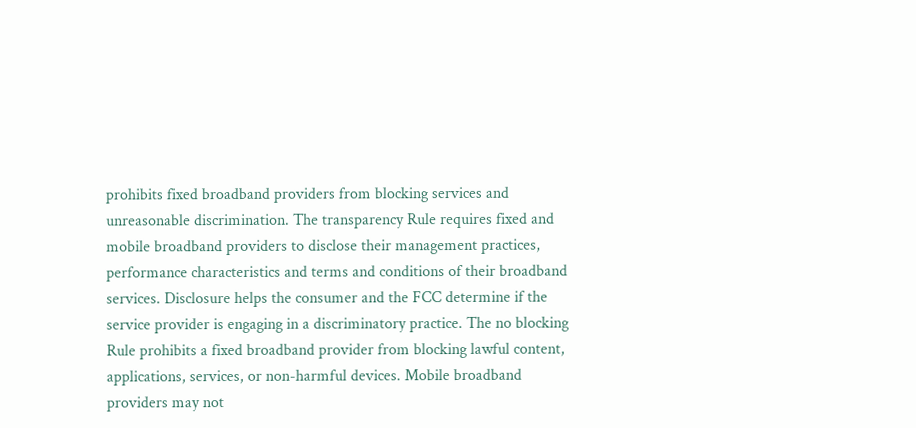prohibits fixed broadband providers from blocking services and unreasonable discrimination. The transparency Rule requires fixed and mobile broadband providers to disclose their management practices, performance characteristics and terms and conditions of their broadband services. Disclosure helps the consumer and the FCC determine if the service provider is engaging in a discriminatory practice. The no blocking Rule prohibits a fixed broadband provider from blocking lawful content, applications, services, or non-harmful devices. Mobile broadband providers may not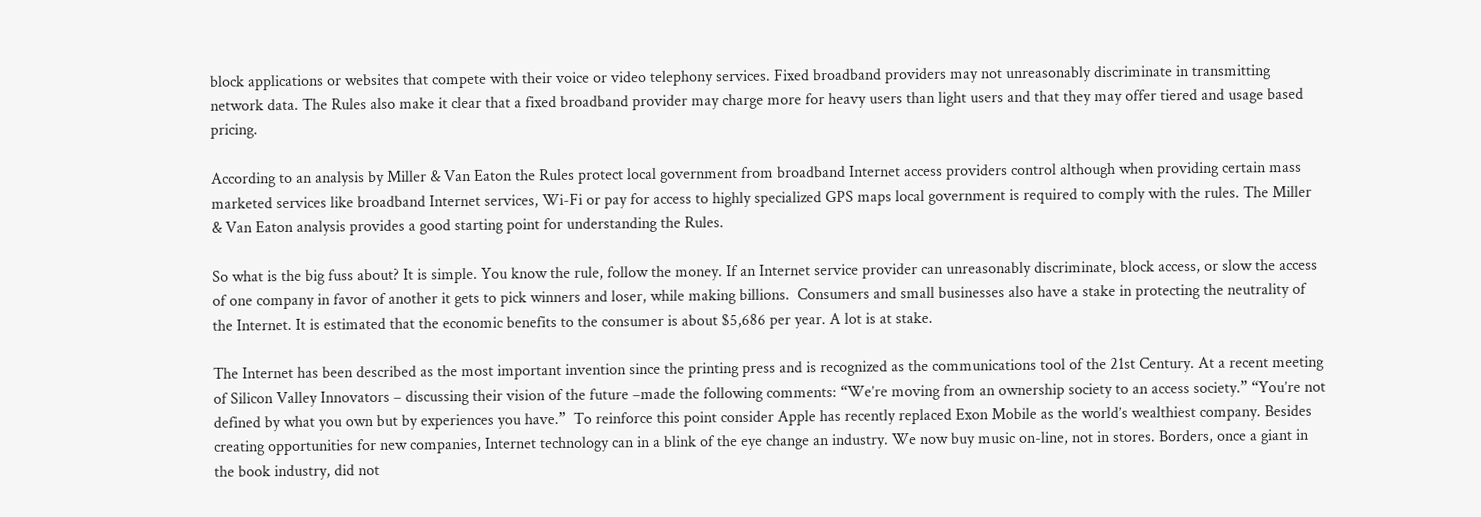block applications or websites that compete with their voice or video telephony services. Fixed broadband providers may not unreasonably discriminate in transmitting network data. The Rules also make it clear that a fixed broadband provider may charge more for heavy users than light users and that they may offer tiered and usage based pricing.

According to an analysis by Miller & Van Eaton the Rules protect local government from broadband Internet access providers control although when providing certain mass marketed services like broadband Internet services, Wi-Fi or pay for access to highly specialized GPS maps local government is required to comply with the rules. The Miller & Van Eaton analysis provides a good starting point for understanding the Rules.

So what is the big fuss about? It is simple. You know the rule, follow the money. If an Internet service provider can unreasonably discriminate, block access, or slow the access of one company in favor of another it gets to pick winners and loser, while making billions.  Consumers and small businesses also have a stake in protecting the neutrality of the Internet. It is estimated that the economic benefits to the consumer is about $5,686 per year. A lot is at stake.

The Internet has been described as the most important invention since the printing press and is recognized as the communications tool of the 21st Century. At a recent meeting of Silicon Valley Innovators – discussing their vision of the future –made the following comments: “We’re moving from an ownership society to an access society.” “You’re not defined by what you own but by experiences you have.”  To reinforce this point consider Apple has recently replaced Exon Mobile as the world’s wealthiest company. Besides creating opportunities for new companies, Internet technology can in a blink of the eye change an industry. We now buy music on-line, not in stores. Borders, once a giant in the book industry, did not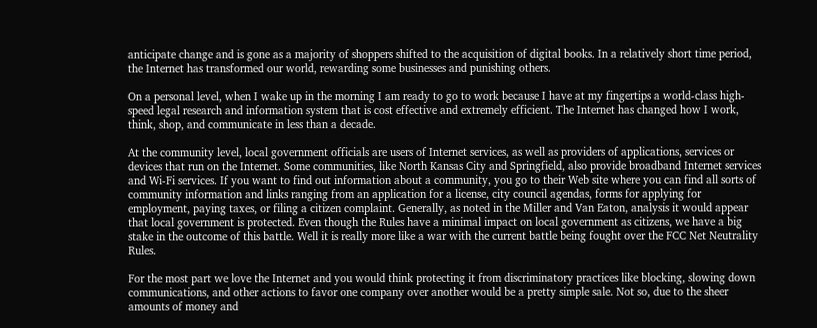anticipate change and is gone as a majority of shoppers shifted to the acquisition of digital books. In a relatively short time period, the Internet has transformed our world, rewarding some businesses and punishing others.

On a personal level, when I wake up in the morning I am ready to go to work because I have at my fingertips a world-class high-speed legal research and information system that is cost effective and extremely efficient. The Internet has changed how I work, think, shop, and communicate in less than a decade.

At the community level, local government officials are users of Internet services, as well as providers of applications, services or devices that run on the Internet. Some communities, like North Kansas City and Springfield, also provide broadband Internet services and Wi-Fi services. If you want to find out information about a community, you go to their Web site where you can find all sorts of community information and links ranging from an application for a license, city council agendas, forms for applying for employment, paying taxes, or filing a citizen complaint. Generally, as noted in the Miller and Van Eaton, analysis it would appear that local government is protected. Even though the Rules have a minimal impact on local government as citizens, we have a big stake in the outcome of this battle. Well it is really more like a war with the current battle being fought over the FCC Net Neutrality Rules.

For the most part we love the Internet and you would think protecting it from discriminatory practices like blocking, slowing down communications, and other actions to favor one company over another would be a pretty simple sale. Not so, due to the sheer amounts of money and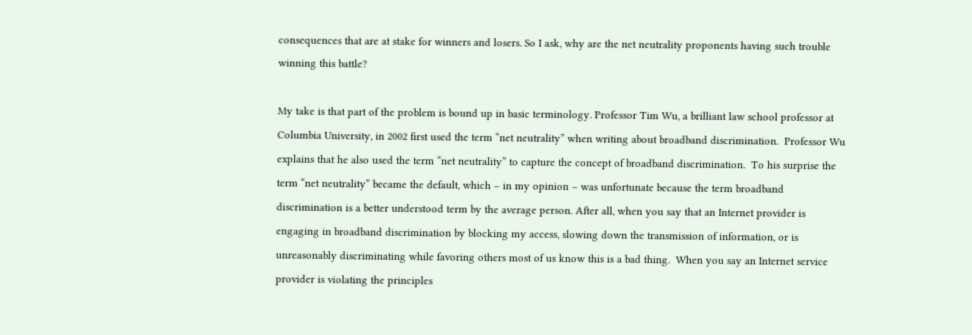consequences that are at stake for winners and losers. So I ask, why are the net neutrality proponents having such trouble winning this battle?

My take is that part of the problem is bound up in basic terminology. Professor Tim Wu, a brilliant law school professor at Columbia University, in 2002 first used the term “net neutrality” when writing about broadband discrimination.  Professor Wu explains that he also used the term “net neutrality” to capture the concept of broadband discrimination.  To his surprise the term “net neutrality” became the default, which – in my opinion – was unfortunate because the term broadband discrimination is a better understood term by the average person. After all, when you say that an Internet provider is engaging in broadband discrimination by blocking my access, slowing down the transmission of information, or is unreasonably discriminating while favoring others most of us know this is a bad thing.  When you say an Internet service provider is violating the principles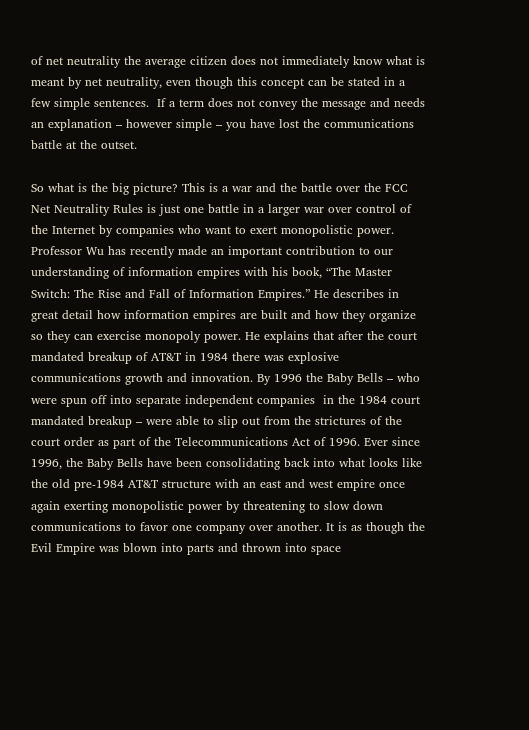of net neutrality the average citizen does not immediately know what is meant by net neutrality, even though this concept can be stated in a few simple sentences.  If a term does not convey the message and needs an explanation – however simple – you have lost the communications battle at the outset.

So what is the big picture? This is a war and the battle over the FCC Net Neutrality Rules is just one battle in a larger war over control of the Internet by companies who want to exert monopolistic power.  Professor Wu has recently made an important contribution to our understanding of information empires with his book, “The Master Switch: The Rise and Fall of Information Empires.” He describes in great detail how information empires are built and how they organize so they can exercise monopoly power. He explains that after the court mandated breakup of AT&T in 1984 there was explosive communications growth and innovation. By 1996 the Baby Bells – who were spun off into separate independent companies  in the 1984 court mandated breakup – were able to slip out from the strictures of the court order as part of the Telecommunications Act of 1996. Ever since 1996, the Baby Bells have been consolidating back into what looks like the old pre-1984 AT&T structure with an east and west empire once again exerting monopolistic power by threatening to slow down communications to favor one company over another. It is as though the Evil Empire was blown into parts and thrown into space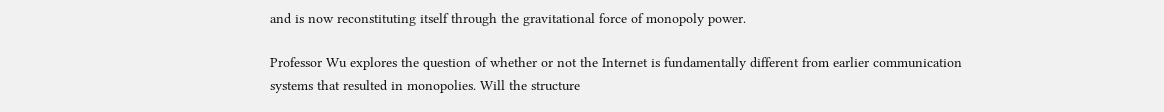and is now reconstituting itself through the gravitational force of monopoly power.

Professor Wu explores the question of whether or not the Internet is fundamentally different from earlier communication systems that resulted in monopolies. Will the structure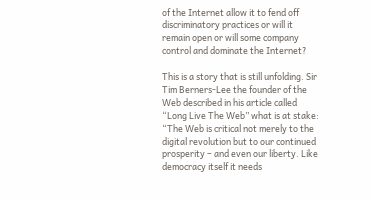of the Internet allow it to fend off discriminatory practices or will it remain open or will some company control and dominate the Internet?

This is a story that is still unfolding. Sir Tim Berners-Lee the founder of the Web described in his article called “Long Live The Web” what is at stake: “The Web is critical not merely to the digital revolution but to our continued prosperity – and even our liberty. Like democracy itself it needs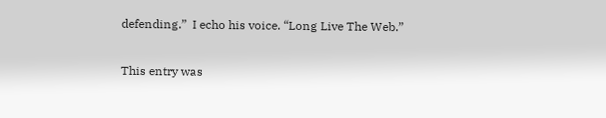defending.”  I echo his voice. “Long Live The Web.”

This entry was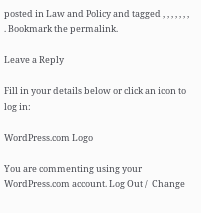posted in Law and Policy and tagged , , , , , , , . Bookmark the permalink.

Leave a Reply

Fill in your details below or click an icon to log in:

WordPress.com Logo

You are commenting using your WordPress.com account. Log Out /  Change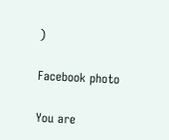)

Facebook photo

You are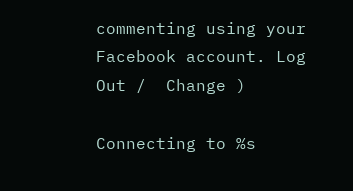commenting using your Facebook account. Log Out /  Change )

Connecting to %s